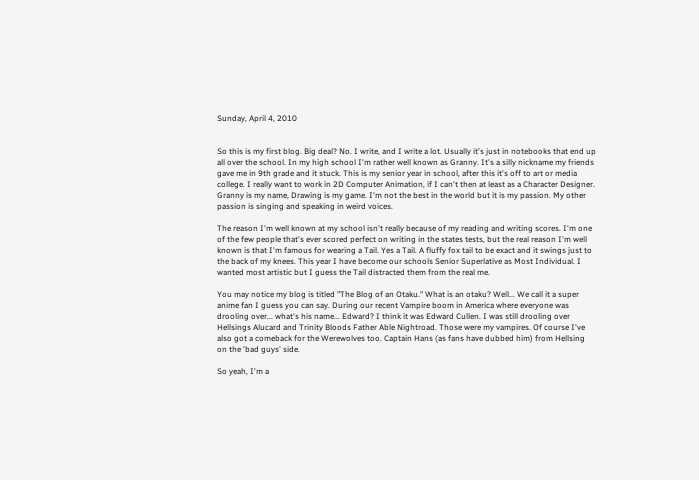Sunday, April 4, 2010


So this is my first blog. Big deal? No. I write, and I write a lot. Usually it's just in notebooks that end up all over the school. In my high school I'm rather well known as Granny. It's a silly nickname my friends gave me in 9th grade and it stuck. This is my senior year in school, after this it's off to art or media college. I really want to work in 2D Computer Animation, if I can't then at least as a Character Designer. Granny is my name, Drawing is my game. I'm not the best in the world but it is my passion. My other passion is singing and speaking in weird voices.

The reason I'm well known at my school isn't really because of my reading and writing scores. I'm one of the few people that's ever scored perfect on writing in the states tests, but the real reason I'm well known is that I'm famous for wearing a Tail. Yes a Tail. A fluffy fox tail to be exact and it swings just to the back of my knees. This year I have become our schools Senior Superlative as Most Individual. I wanted most artistic but I guess the Tail distracted them from the real me.

You may notice my blog is titled "The Blog of an Otaku." What is an otaku? Well... We call it a super anime fan I guess you can say. During our recent Vampire boom in America where everyone was drooling over... what's his name... Edward? I think it was Edward Cullen. I was still drooling over Hellsings Alucard and Trinity Bloods Father Able Nightroad. Those were my vampires. Of course I've also got a comeback for the Werewolves too. Captain Hans (as fans have dubbed him) from Hellsing on the 'bad guys' side.

So yeah, I'm a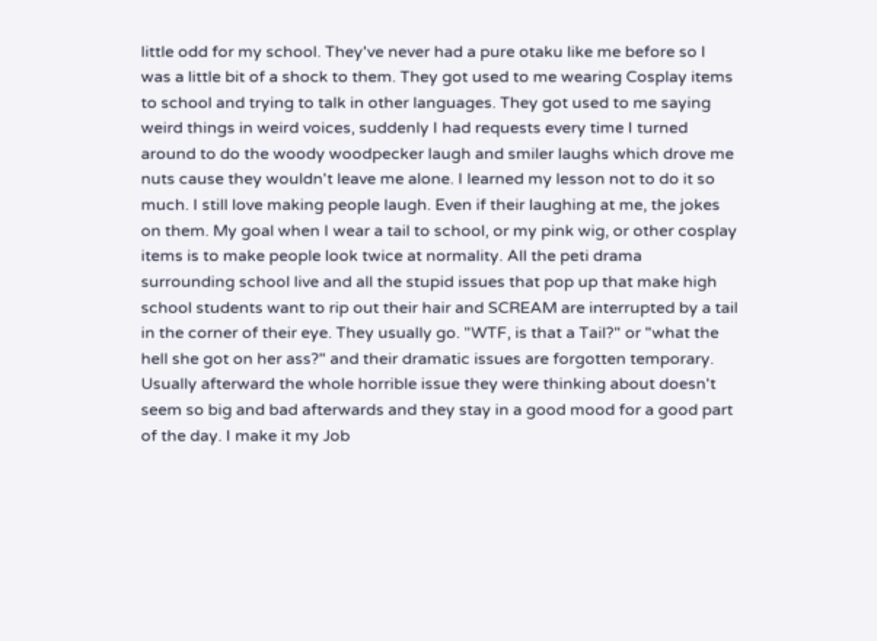little odd for my school. They've never had a pure otaku like me before so I was a little bit of a shock to them. They got used to me wearing Cosplay items to school and trying to talk in other languages. They got used to me saying weird things in weird voices, suddenly I had requests every time I turned around to do the woody woodpecker laugh and smiler laughs which drove me nuts cause they wouldn't leave me alone. I learned my lesson not to do it so much. I still love making people laugh. Even if their laughing at me, the jokes on them. My goal when I wear a tail to school, or my pink wig, or other cosplay items is to make people look twice at normality. All the peti drama surrounding school live and all the stupid issues that pop up that make high school students want to rip out their hair and SCREAM are interrupted by a tail in the corner of their eye. They usually go. "WTF, is that a Tail?" or "what the hell she got on her ass?" and their dramatic issues are forgotten temporary. Usually afterward the whole horrible issue they were thinking about doesn't seem so big and bad afterwards and they stay in a good mood for a good part of the day. I make it my Job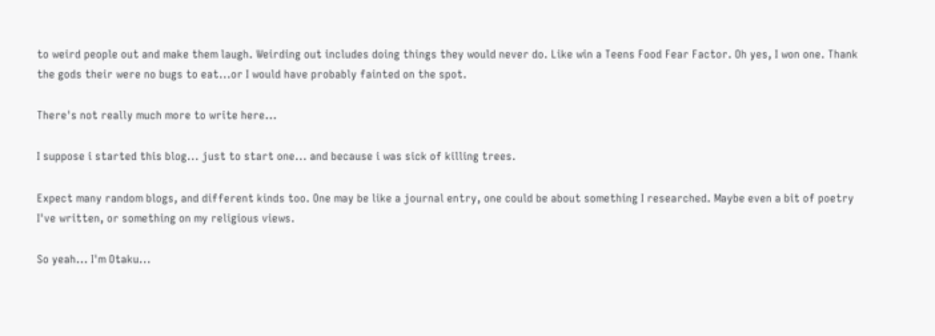to weird people out and make them laugh. Weirding out includes doing things they would never do. Like win a Teens Food Fear Factor. Oh yes, I won one. Thank the gods their were no bugs to eat...or I would have probably fainted on the spot.

There's not really much more to write here...

I suppose i started this blog... just to start one... and because i was sick of killing trees.

Expect many random blogs, and different kinds too. One may be like a journal entry, one could be about something I researched. Maybe even a bit of poetry I've written, or something on my religious views.

So yeah... I'm Otaku...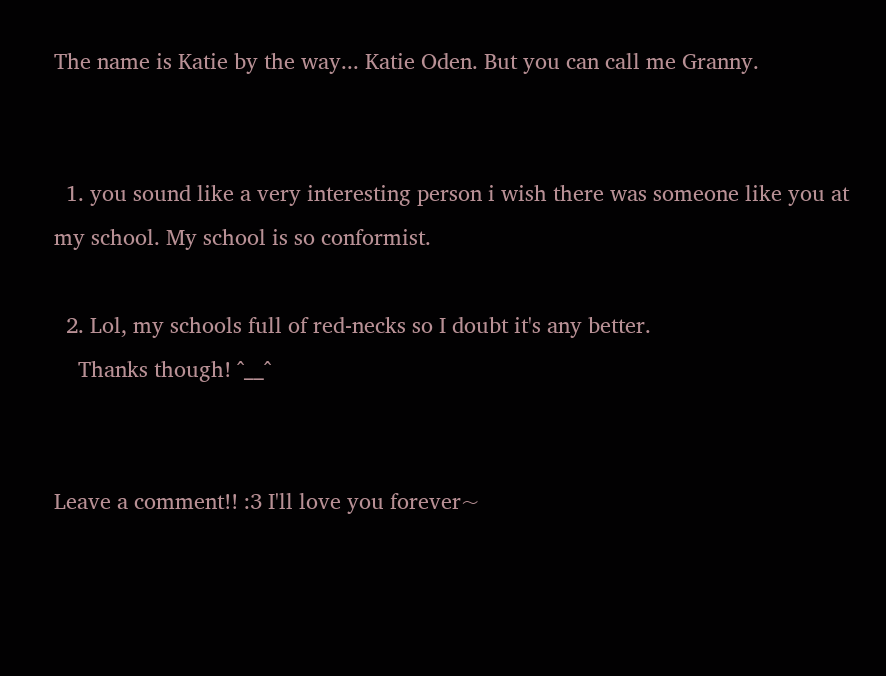The name is Katie by the way... Katie Oden. But you can call me Granny.


  1. you sound like a very interesting person i wish there was someone like you at my school. My school is so conformist.

  2. Lol, my schools full of red-necks so I doubt it's any better.
    Thanks though! ^__^


Leave a comment!! :3 I'll love you forever~